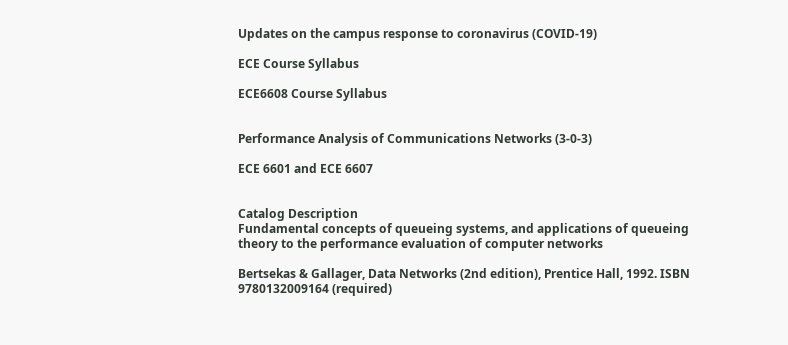Updates on the campus response to coronavirus (COVID-19)

ECE Course Syllabus

ECE6608 Course Syllabus


Performance Analysis of Communications Networks (3-0-3)

ECE 6601 and ECE 6607


Catalog Description
Fundamental concepts of queueing systems, and applications of queueing theory to the performance evaluation of computer networks

Bertsekas & Gallager, Data Networks (2nd edition), Prentice Hall, 1992. ISBN 9780132009164 (required)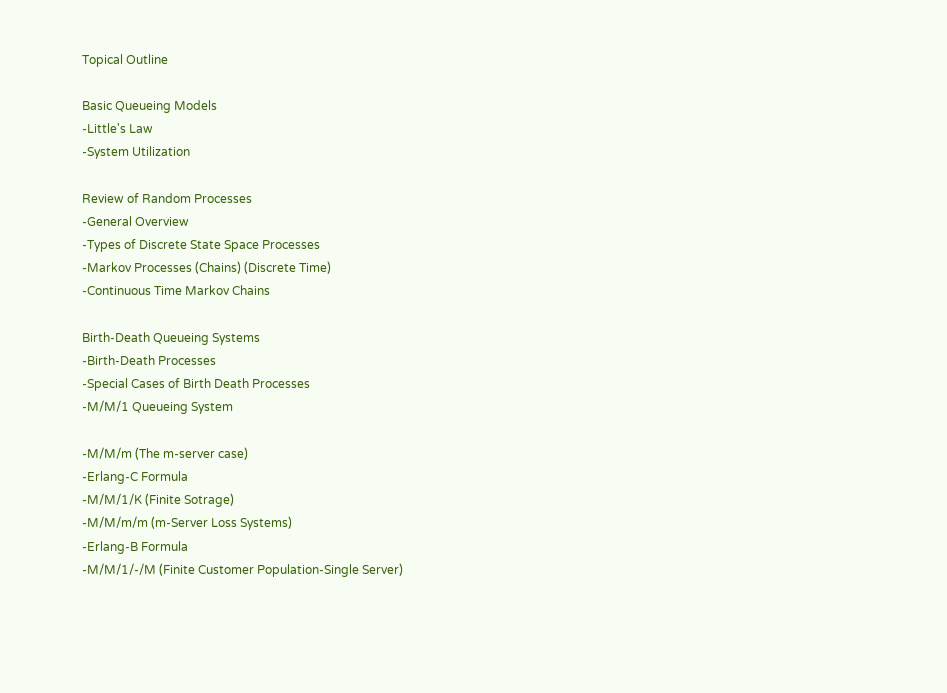Topical Outline

Basic Queueing Models
-Little's Law
-System Utilization

Review of Random Processes
-General Overview
-Types of Discrete State Space Processes
-Markov Processes (Chains) (Discrete Time)
-Continuous Time Markov Chains

Birth-Death Queueing Systems
-Birth-Death Processes
-Special Cases of Birth Death Processes
-M/M/1 Queueing System

-M/M/m (The m-server case)
-Erlang-C Formula
-M/M/1/K (Finite Sotrage)
-M/M/m/m (m-Server Loss Systems)
-Erlang-B Formula
-M/M/1/-/M (Finite Customer Population-Single Server)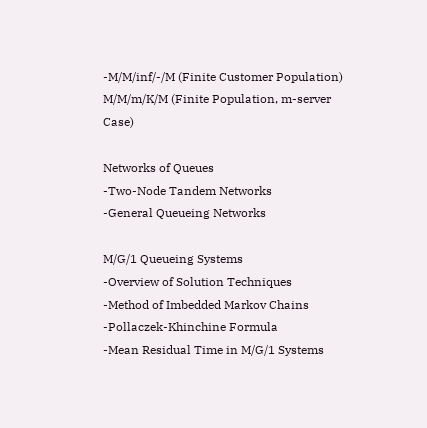-M/M/inf/-/M (Finite Customer Population)
M/M/m/K/M (Finite Population, m-server Case)

Networks of Queues
-Two-Node Tandem Networks
-General Queueing Networks

M/G/1 Queueing Systems
-Overview of Solution Techniques
-Method of Imbedded Markov Chains
-Pollaczek-Khinchine Formula
-Mean Residual Time in M/G/1 Systems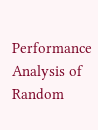Performance Analysis of Random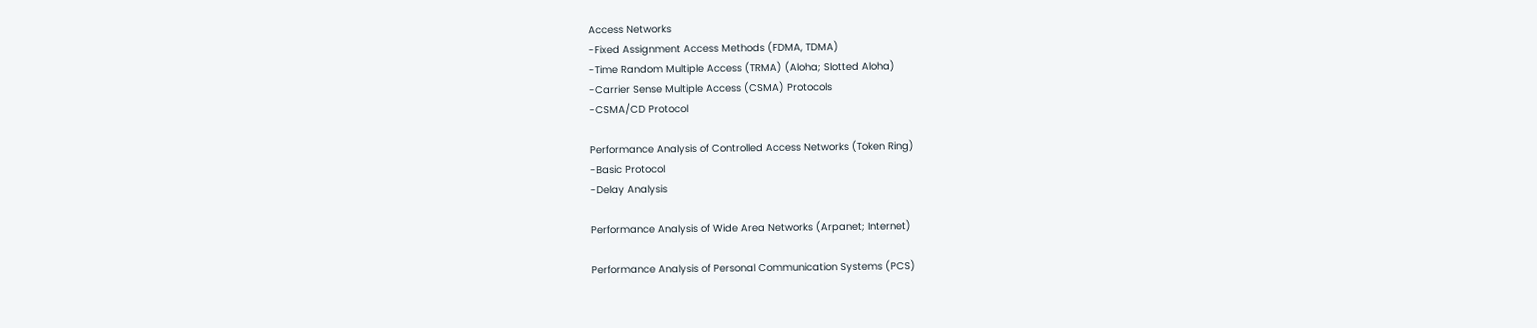Access Networks
-Fixed Assignment Access Methods (FDMA, TDMA)
-Time Random Multiple Access (TRMA) (Aloha; Slotted Aloha)
-Carrier Sense Multiple Access (CSMA) Protocols
-CSMA/CD Protocol

Performance Analysis of Controlled Access Networks (Token Ring)
-Basic Protocol
-Delay Analysis

Performance Analysis of Wide Area Networks (Arpanet; Internet)

Performance Analysis of Personal Communication Systems (PCS)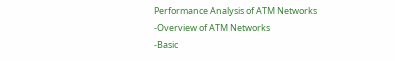Performance Analysis of ATM Networks
-Overview of ATM Networks
-Basic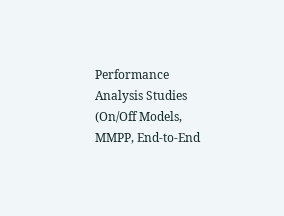Performance Analysis Studies (On/Off Models, MMPP, End-to-End